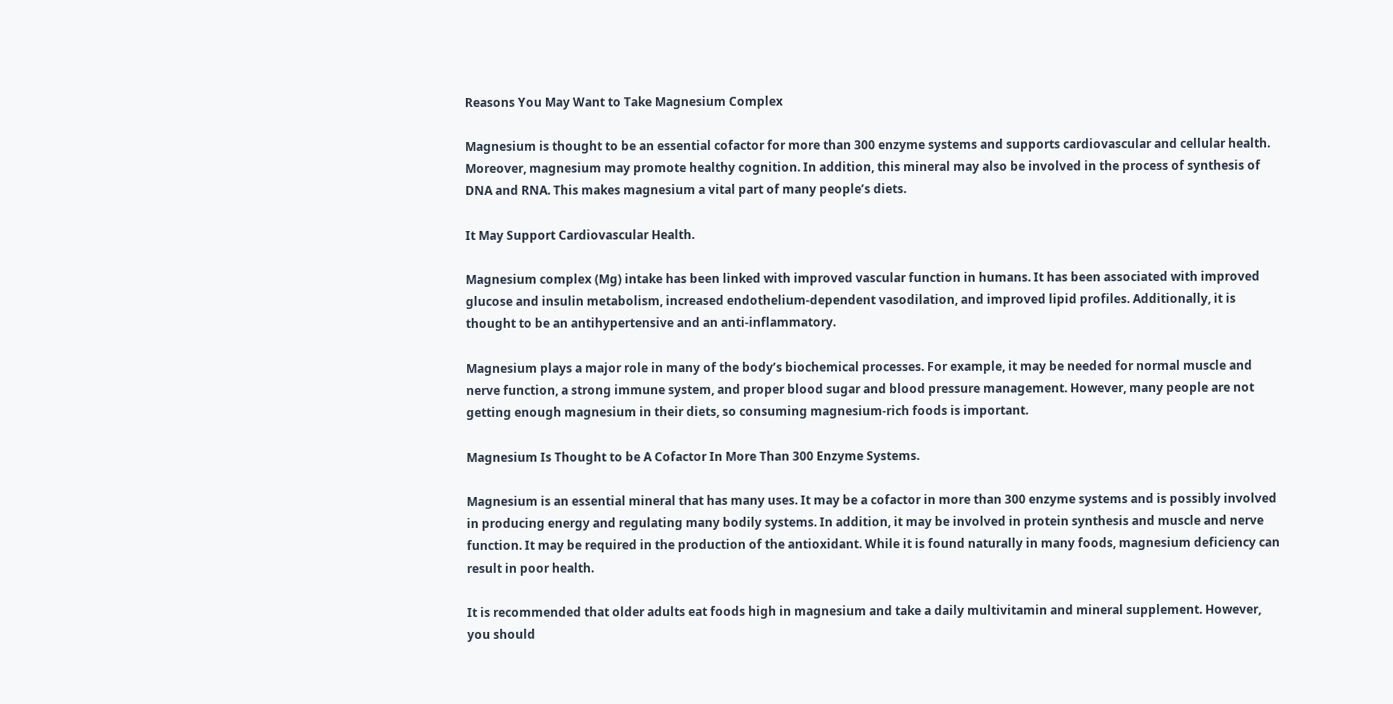Reasons You May Want to Take Magnesium Complex

Magnesium is thought to be an essential cofactor for more than 300 enzyme systems and supports cardiovascular and cellular health. Moreover, magnesium may promote healthy cognition. In addition, this mineral may also be involved in the process of synthesis of DNA and RNA. This makes magnesium a vital part of many people’s diets.

It May Support Cardiovascular Health.

Magnesium complex (Mg) intake has been linked with improved vascular function in humans. It has been associated with improved glucose and insulin metabolism, increased endothelium-dependent vasodilation, and improved lipid profiles. Additionally, it is thought to be an antihypertensive and an anti-inflammatory.

Magnesium plays a major role in many of the body’s biochemical processes. For example, it may be needed for normal muscle and nerve function, a strong immune system, and proper blood sugar and blood pressure management. However, many people are not getting enough magnesium in their diets, so consuming magnesium-rich foods is important.

Magnesium Is Thought to be A Cofactor In More Than 300 Enzyme Systems.

Magnesium is an essential mineral that has many uses. It may be a cofactor in more than 300 enzyme systems and is possibly involved in producing energy and regulating many bodily systems. In addition, it may be involved in protein synthesis and muscle and nerve function. It may be required in the production of the antioxidant. While it is found naturally in many foods, magnesium deficiency can result in poor health.

It is recommended that older adults eat foods high in magnesium and take a daily multivitamin and mineral supplement. However, you should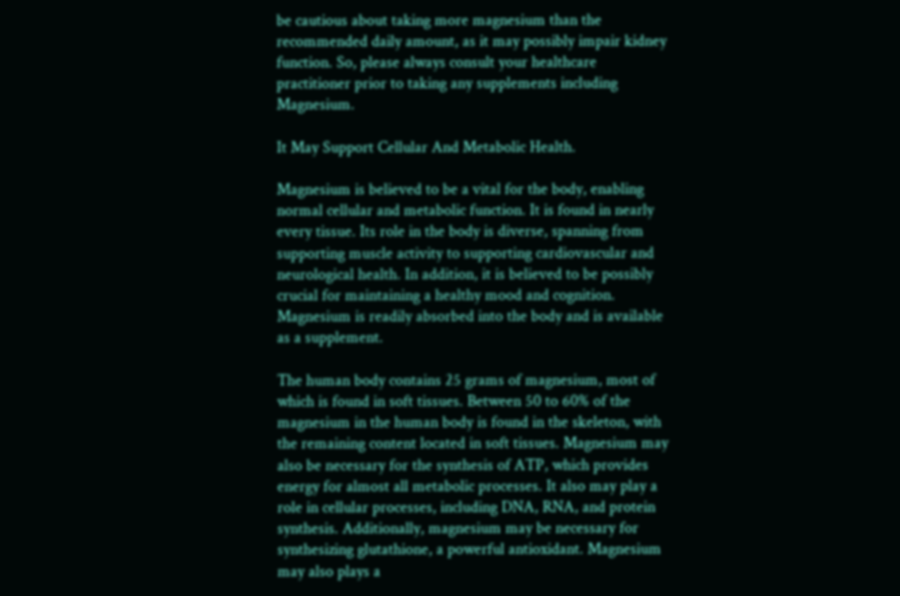be cautious about taking more magnesium than the recommended daily amount, as it may possibly impair kidney function. So, please always consult your healthcare practitioner prior to taking any supplements including Magnesium.

It May Support Cellular And Metabolic Health.

Magnesium is believed to be a vital for the body, enabling normal cellular and metabolic function. It is found in nearly every tissue. Its role in the body is diverse, spanning from supporting muscle activity to supporting cardiovascular and neurological health. In addition, it is believed to be possibly crucial for maintaining a healthy mood and cognition. Magnesium is readily absorbed into the body and is available as a supplement.

The human body contains 25 grams of magnesium, most of which is found in soft tissues. Between 50 to 60% of the magnesium in the human body is found in the skeleton, with the remaining content located in soft tissues. Magnesium may also be necessary for the synthesis of ATP, which provides energy for almost all metabolic processes. It also may play a role in cellular processes, including DNA, RNA, and protein synthesis. Additionally, magnesium may be necessary for synthesizing glutathione, a powerful antioxidant. Magnesium may also plays a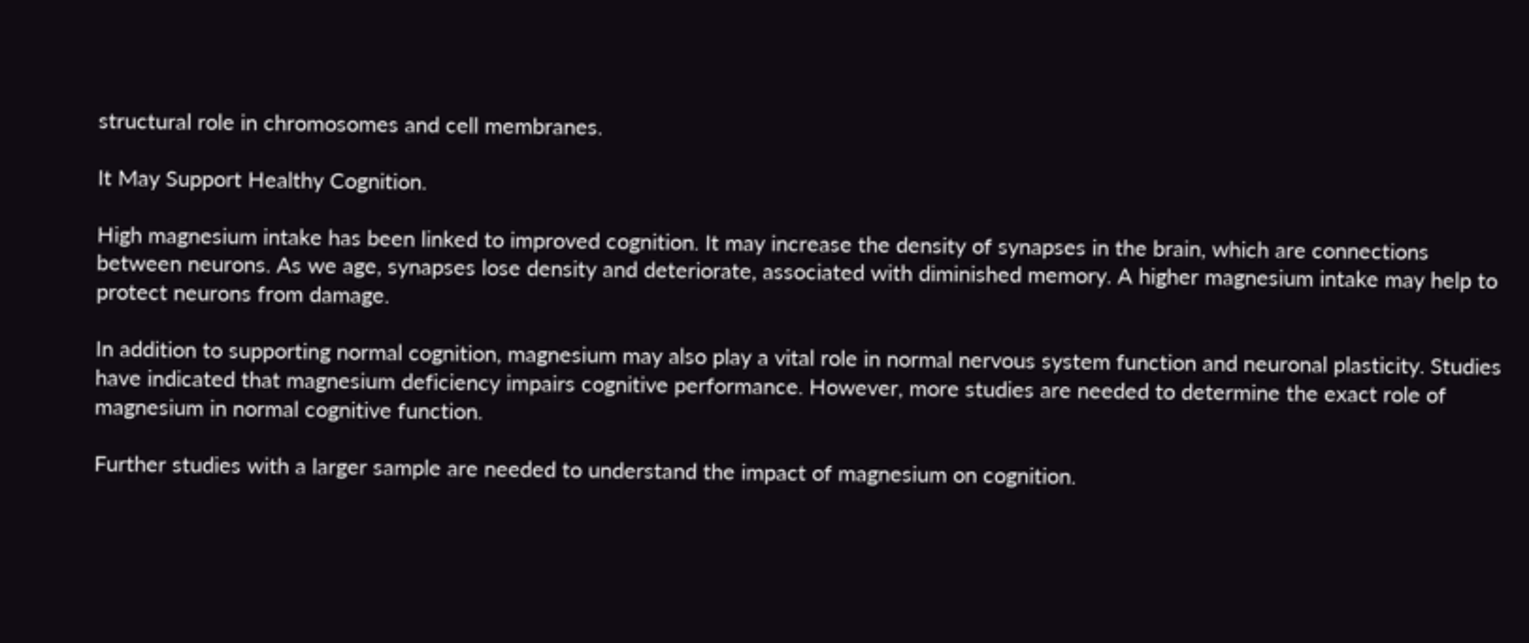structural role in chromosomes and cell membranes.

It May Support Healthy Cognition.

High magnesium intake has been linked to improved cognition. It may increase the density of synapses in the brain, which are connections between neurons. As we age, synapses lose density and deteriorate, associated with diminished memory. A higher magnesium intake may help to protect neurons from damage.

In addition to supporting normal cognition, magnesium may also play a vital role in normal nervous system function and neuronal plasticity. Studies have indicated that magnesium deficiency impairs cognitive performance. However, more studies are needed to determine the exact role of magnesium in normal cognitive function.

Further studies with a larger sample are needed to understand the impact of magnesium on cognition.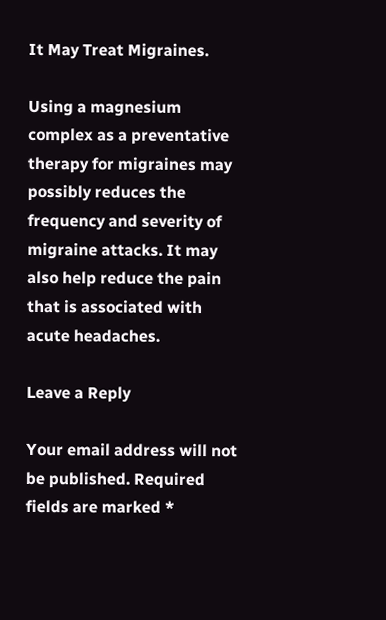It May Treat Migraines.

Using a magnesium complex as a preventative therapy for migraines may possibly reduces the frequency and severity of migraine attacks. It may also help reduce the pain that is associated with acute headaches.

Leave a Reply

Your email address will not be published. Required fields are marked *